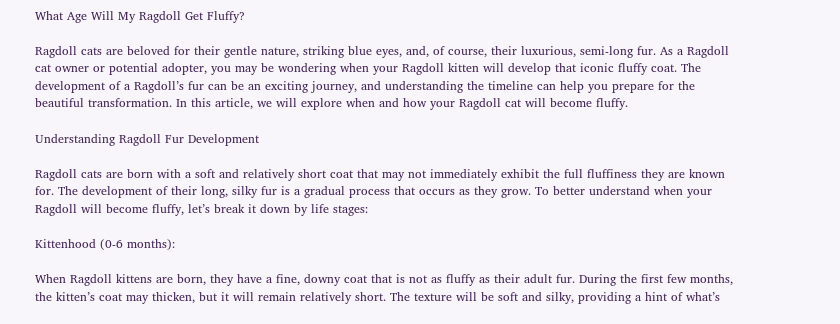What Age Will My Ragdoll Get Fluffy?

Ragdoll cats are beloved for their gentle nature, striking blue eyes, and, of course, their luxurious, semi-long fur. As a Ragdoll cat owner or potential adopter, you may be wondering when your Ragdoll kitten will develop that iconic fluffy coat. The development of a Ragdoll’s fur can be an exciting journey, and understanding the timeline can help you prepare for the beautiful transformation. In this article, we will explore when and how your Ragdoll cat will become fluffy.

Understanding Ragdoll Fur Development

Ragdoll cats are born with a soft and relatively short coat that may not immediately exhibit the full fluffiness they are known for. The development of their long, silky fur is a gradual process that occurs as they grow. To better understand when your Ragdoll will become fluffy, let’s break it down by life stages:

Kittenhood (0-6 months):

When Ragdoll kittens are born, they have a fine, downy coat that is not as fluffy as their adult fur. During the first few months, the kitten’s coat may thicken, but it will remain relatively short. The texture will be soft and silky, providing a hint of what’s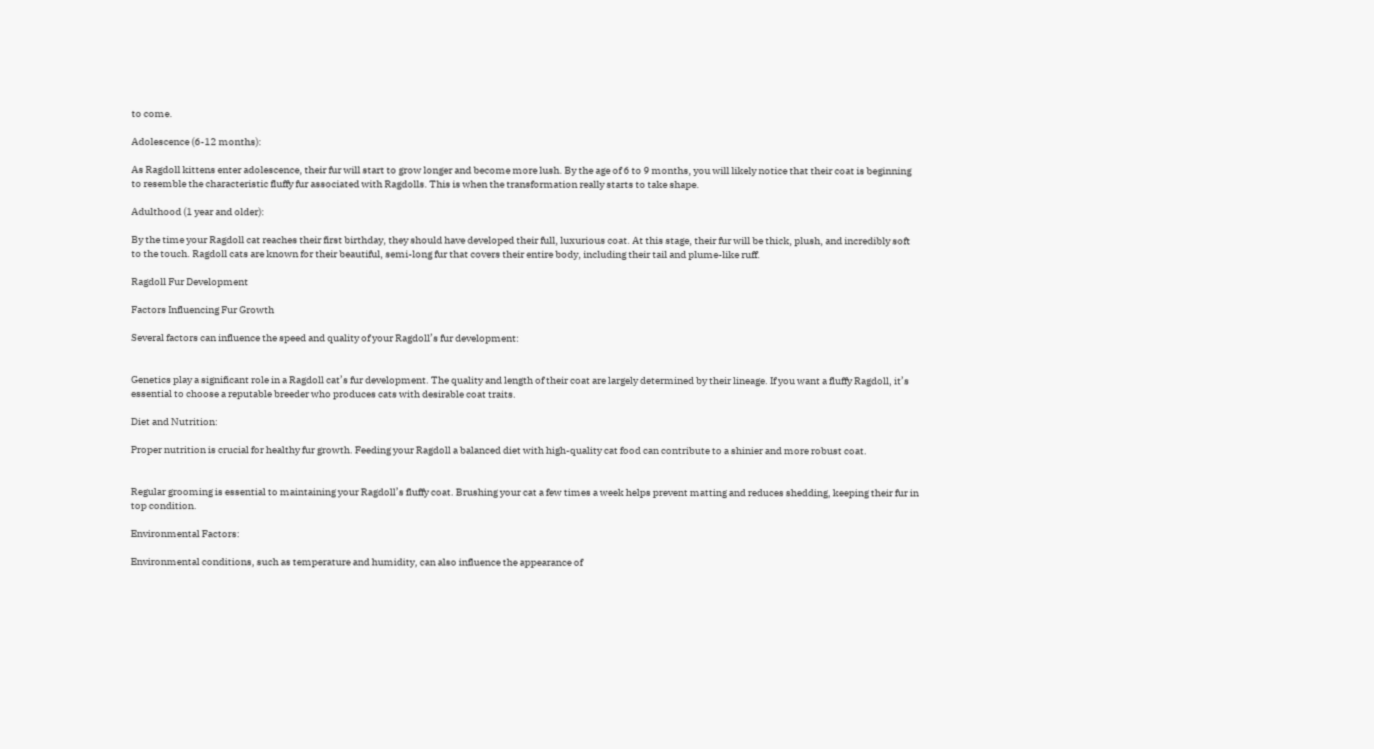to come.

Adolescence (6-12 months):

As Ragdoll kittens enter adolescence, their fur will start to grow longer and become more lush. By the age of 6 to 9 months, you will likely notice that their coat is beginning to resemble the characteristic fluffy fur associated with Ragdolls. This is when the transformation really starts to take shape.

Adulthood (1 year and older):

By the time your Ragdoll cat reaches their first birthday, they should have developed their full, luxurious coat. At this stage, their fur will be thick, plush, and incredibly soft to the touch. Ragdoll cats are known for their beautiful, semi-long fur that covers their entire body, including their tail and plume-like ruff.

Ragdoll Fur Development

Factors Influencing Fur Growth

Several factors can influence the speed and quality of your Ragdoll’s fur development:


Genetics play a significant role in a Ragdoll cat’s fur development. The quality and length of their coat are largely determined by their lineage. If you want a fluffy Ragdoll, it’s essential to choose a reputable breeder who produces cats with desirable coat traits.

Diet and Nutrition:

Proper nutrition is crucial for healthy fur growth. Feeding your Ragdoll a balanced diet with high-quality cat food can contribute to a shinier and more robust coat.


Regular grooming is essential to maintaining your Ragdoll’s fluffy coat. Brushing your cat a few times a week helps prevent matting and reduces shedding, keeping their fur in top condition.

Environmental Factors:

Environmental conditions, such as temperature and humidity, can also influence the appearance of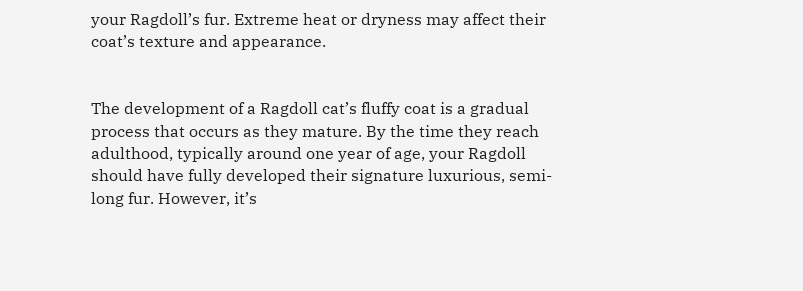your Ragdoll’s fur. Extreme heat or dryness may affect their coat’s texture and appearance.


The development of a Ragdoll cat’s fluffy coat is a gradual process that occurs as they mature. By the time they reach adulthood, typically around one year of age, your Ragdoll should have fully developed their signature luxurious, semi-long fur. However, it’s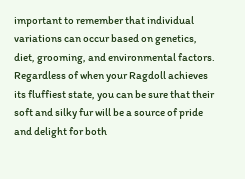important to remember that individual variations can occur based on genetics, diet, grooming, and environmental factors. Regardless of when your Ragdoll achieves its fluffiest state, you can be sure that their soft and silky fur will be a source of pride and delight for both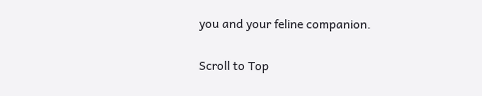you and your feline companion.

Scroll to Top